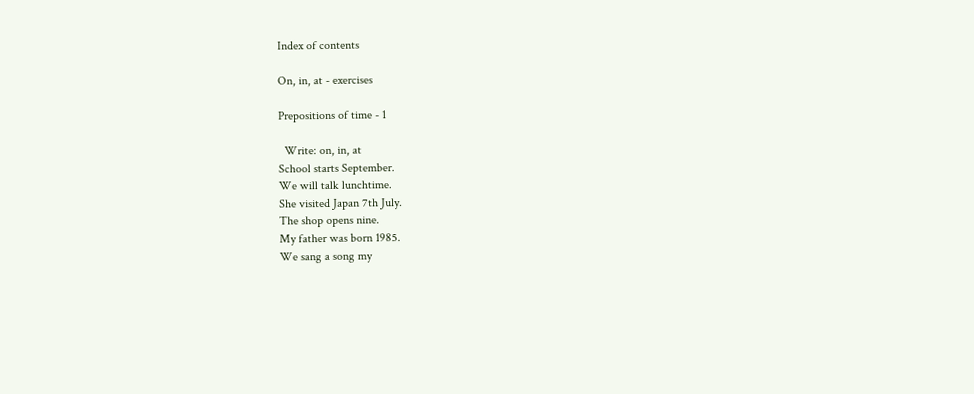Index of contents

On, in, at - exercises

Prepositions of time - 1

  Write: on, in, at
School starts September.
We will talk lunchtime.
She visited Japan 7th July.
The shop opens nine.
My father was born 1985.
We sang a song my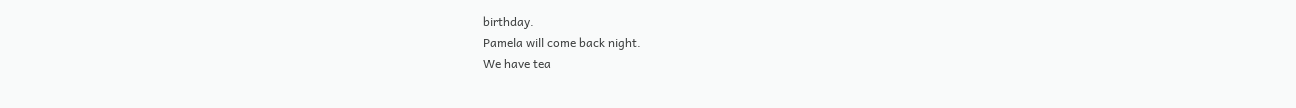birthday.
Pamela will come back night.
We have tea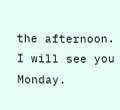the afternoon.
I will see you Monday.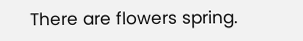There are flowers spring.